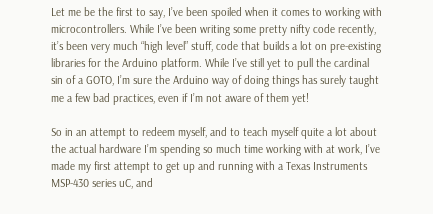Let me be the first to say, I’ve been spoiled when it comes to working with microcontrollers. While I’ve been writing some pretty nifty code recently, it’s been very much “high level” stuff, code that builds a lot on pre-existing libraries for the Arduino platform. While I’ve still yet to pull the cardinal sin of a GOTO, I’m sure the Arduino way of doing things has surely taught me a few bad practices, even if I’m not aware of them yet!

So in an attempt to redeem myself, and to teach myself quite a lot about the actual hardware I’m spending so much time working with at work, I’ve made my first attempt to get up and running with a Texas Instruments MSP-430 series uC, and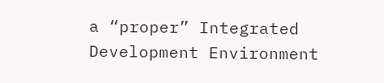a “proper” Integrated Development Environment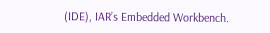(IDE), IAR’s Embedded Workbench.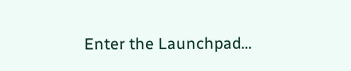Enter the Launchpad…